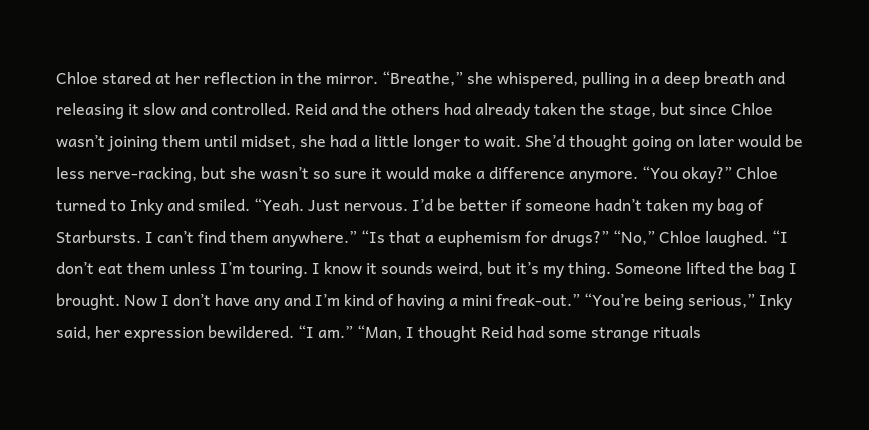Chloe stared at her reflection in the mirror. “Breathe,” she whispered, pulling in a deep breath and releasing it slow and controlled. Reid and the others had already taken the stage, but since Chloe wasn’t joining them until midset, she had a little longer to wait. She’d thought going on later would be less nerve-racking, but she wasn’t so sure it would make a difference anymore. “You okay?” Chloe turned to Inky and smiled. “Yeah. Just nervous. I’d be better if someone hadn’t taken my bag of Starbursts. I can’t find them anywhere.” “Is that a euphemism for drugs?” “No,” Chloe laughed. “I don’t eat them unless I’m touring. I know it sounds weird, but it’s my thing. Someone lifted the bag I brought. Now I don’t have any and I’m kind of having a mini freak-out.” “You’re being serious,” Inky said, her expression bewildered. “I am.” “Man, I thought Reid had some strange rituals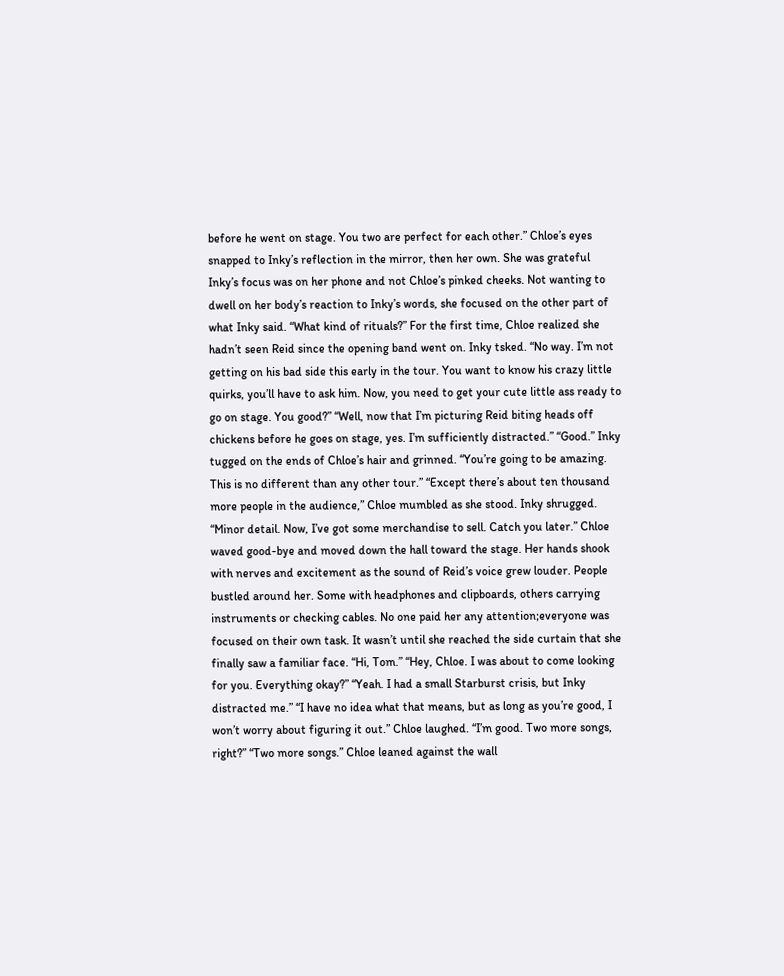before he went on stage. You two are perfect for each other.” Chloe’s eyes snapped to Inky’s reflection in the mirror, then her own. She was grateful Inky’s focus was on her phone and not Chloe’s pinked cheeks. Not wanting to dwell on her body’s reaction to Inky’s words, she focused on the other part of what Inky said. “What kind of rituals?” For the first time, Chloe realized she hadn’t seen Reid since the opening band went on. Inky tsked. “No way. I’m not getting on his bad side this early in the tour. You want to know his crazy little quirks, you’ll have to ask him. Now, you need to get your cute little ass ready to go on stage. You good?” “Well, now that I’m picturing Reid biting heads off chickens before he goes on stage, yes. I’m sufficiently distracted.” “Good.” Inky tugged on the ends of Chloe’s hair and grinned. “You’re going to be amazing. This is no different than any other tour.” “Except there’s about ten thousand more people in the audience,” Chloe mumbled as she stood. Inky shrugged. “Minor detail. Now, I’ve got some merchandise to sell. Catch you later.” Chloe waved good-bye and moved down the hall toward the stage. Her hands shook with nerves and excitement as the sound of Reid’s voice grew louder. People bustled around her. Some with headphones and clipboards, others carrying instruments or checking cables. No one paid her any attention;everyone was focused on their own task. It wasn’t until she reached the side curtain that she finally saw a familiar face. “Hi, Tom.” “Hey, Chloe. I was about to come looking for you. Everything okay?” “Yeah. I had a small Starburst crisis, but Inky distracted me.” “I have no idea what that means, but as long as you’re good, I won’t worry about figuring it out.” Chloe laughed. “I’m good. Two more songs, right?” “Two more songs.” Chloe leaned against the wall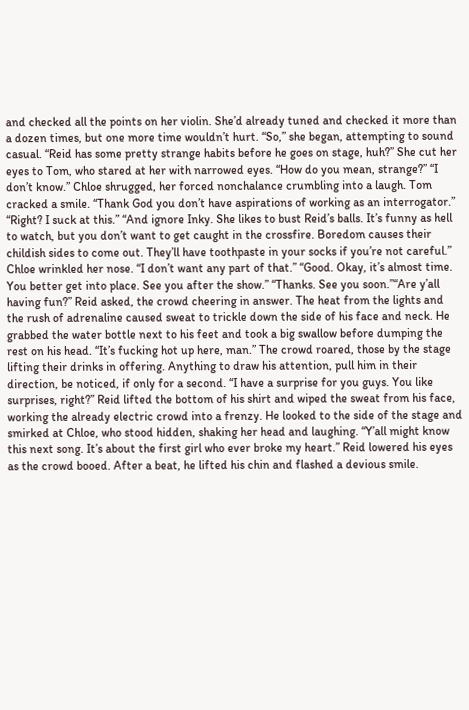and checked all the points on her violin. She’d already tuned and checked it more than a dozen times, but one more time wouldn’t hurt. “So,” she began, attempting to sound casual. “Reid has some pretty strange habits before he goes on stage, huh?” She cut her eyes to Tom, who stared at her with narrowed eyes. “How do you mean, strange?” “I don’t know.” Chloe shrugged, her forced nonchalance crumbling into a laugh. Tom cracked a smile. “Thank God you don’t have aspirations of working as an interrogator.” “Right? I suck at this.” “And ignore Inky. She likes to bust Reid’s balls. It’s funny as hell to watch, but you don’t want to get caught in the crossfire. Boredom causes their childish sides to come out. They’ll have toothpaste in your socks if you’re not careful.” Chloe wrinkled her nose. “I don’t want any part of that.” “Good. Okay, it’s almost time. You better get into place. See you after the show.” “Thanks. See you soon.”“Are y’all having fun?” Reid asked, the crowd cheering in answer. The heat from the lights and the rush of adrenaline caused sweat to trickle down the side of his face and neck. He grabbed the water bottle next to his feet and took a big swallow before dumping the rest on his head. “It’s fucking hot up here, man.” The crowd roared, those by the stage lifting their drinks in offering. Anything to draw his attention, pull him in their direction, be noticed, if only for a second. “I have a surprise for you guys. You like surprises, right?” Reid lifted the bottom of his shirt and wiped the sweat from his face, working the already electric crowd into a frenzy. He looked to the side of the stage and smirked at Chloe, who stood hidden, shaking her head and laughing. “Y’all might know this next song. It’s about the first girl who ever broke my heart.” Reid lowered his eyes as the crowd booed. After a beat, he lifted his chin and flashed a devious smile.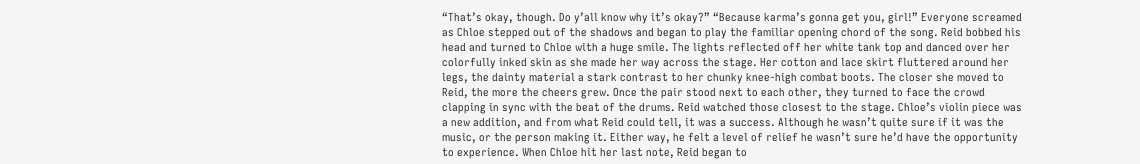“That’s okay, though. Do y’all know why it’s okay?” “Because karma’s gonna get you, girl!” Everyone screamed as Chloe stepped out of the shadows and began to play the familiar opening chord of the song. Reid bobbed his head and turned to Chloe with a huge smile. The lights reflected off her white tank top and danced over her colorfully inked skin as she made her way across the stage. Her cotton and lace skirt fluttered around her legs, the dainty material a stark contrast to her chunky knee-high combat boots. The closer she moved to Reid, the more the cheers grew. Once the pair stood next to each other, they turned to face the crowd clapping in sync with the beat of the drums. Reid watched those closest to the stage. Chloe’s violin piece was a new addition, and from what Reid could tell, it was a success. Although he wasn’t quite sure if it was the music, or the person making it. Either way, he felt a level of relief he wasn’t sure he’d have the opportunity to experience. When Chloe hit her last note, Reid began to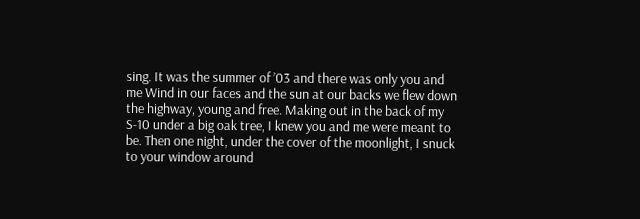sing. It was the summer of ’03 and there was only you and me Wind in our faces and the sun at our backs we flew down the highway, young and free. Making out in the back of my S-10 under a big oak tree, I knew you and me were meant to be. Then one night, under the cover of the moonlight, I snuck to your window around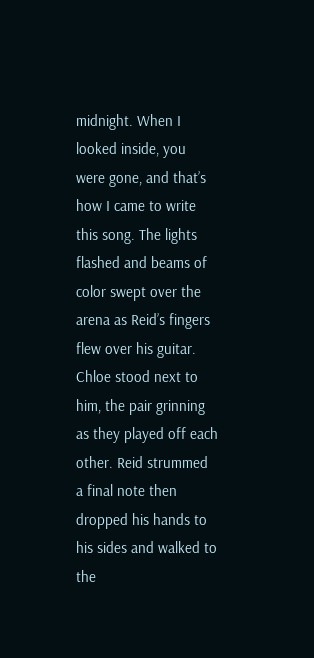midnight. When I looked inside, you were gone, and that’s how I came to write this song. The lights flashed and beams of color swept over the arena as Reid’s fingers flew over his guitar. Chloe stood next to him, the pair grinning as they played off each other. Reid strummed a final note then dropped his hands to his sides and walked to the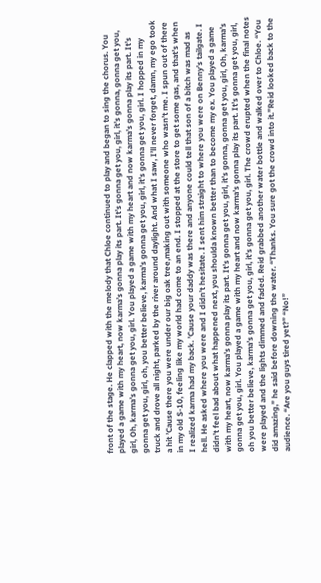front of the stage. He clapped with the melody that Chloe continued to play and began to sing the chorus. You played a game with my heart, now karma’s gonna play its part. It’s gonna get you, girl, it’s gonna, gonna get you, girl, Oh, karma’s gonna get you, girl. You played a game with my heart and now karma’s gonna play its part. It’s gonna get you, girl, oh, you better believe, karma’s gonna get you, girl, it’s gonna get you, girl. I hopped in my truck and drove all night, parked by the river around daylight. And what I saw, I’ll never forget, damn, my ego took a hit ’Cause there you were under our big oak tree,making out with someone who wasn’t me. I spun out of there in my old S-10, feeling like my world had come to an end. I stopped at the store to get some gas, and that’s when I realized karma had my back. ’Cause your daddy was there and anyone could tell that son of a bitch was mad as hell. He asked where you were and I didn’t hesitate. I sent him straight to where you were on Benny’s tailgate. I didn’t feel bad about what happened next, you shoulda known better than to become my ex. You played a game with my heart, now karma’s gonna play its part. It’s gonna get you, girl, it’s gonna, gonna get you, girl, Oh, karma’s gonna get you, girl. You played a game with my heart and now karma’s gonna play its part. It’s gonna get you, girl, oh you better believe, karma’s gonna get you, girl, it’s gonna get you, girl. The crowd erupted when the final notes were played and the lights dimmed and faded. Reid grabbed another water bottle and walked over to Chloe. “You did amazing,” he said before downing the water. “Thanks. You sure got the crowd into it.”Reid looked back to the audience. “Are you guys tired yet?” “No!”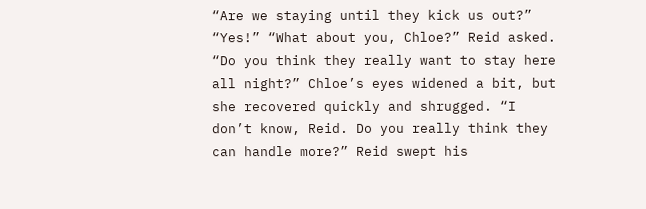“Are we staying until they kick us out?” “Yes!” “What about you, Chloe?” Reid asked. “Do you think they really want to stay here all night?” Chloe’s eyes widened a bit, but she recovered quickly and shrugged. “I don’t know, Reid. Do you really think they can handle more?” Reid swept his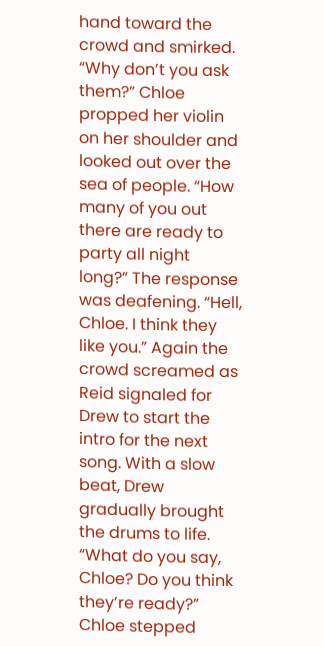hand toward the crowd and smirked. “Why don’t you ask them?” Chloe propped her violin on her shoulder and looked out over the sea of people. “How many of you out there are ready to party all night long?” The response was deafening. “Hell, Chloe. I think they like you.” Again the crowd screamed as Reid signaled for Drew to start the intro for the next song. With a slow beat, Drew gradually brought the drums to life. “What do you say, Chloe? Do you think they’re ready?” Chloe stepped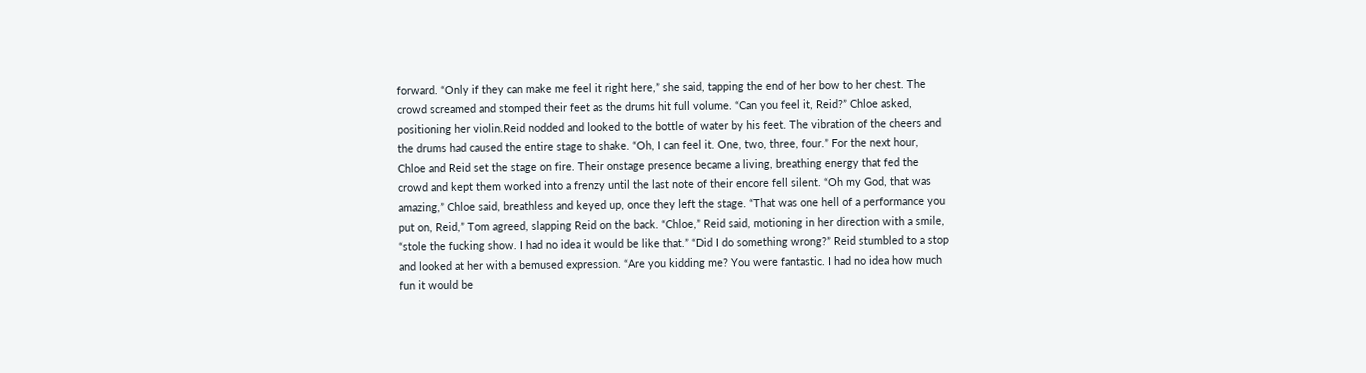forward. “Only if they can make me feel it right here,” she said, tapping the end of her bow to her chest. The crowd screamed and stomped their feet as the drums hit full volume. “Can you feel it, Reid?” Chloe asked, positioning her violin.Reid nodded and looked to the bottle of water by his feet. The vibration of the cheers and the drums had caused the entire stage to shake. “Oh, I can feel it. One, two, three, four.” For the next hour, Chloe and Reid set the stage on fire. Their onstage presence became a living, breathing energy that fed the crowd and kept them worked into a frenzy until the last note of their encore fell silent. “Oh my God, that was amazing,” Chloe said, breathless and keyed up, once they left the stage. “That was one hell of a performance you put on, Reid,” Tom agreed, slapping Reid on the back. “Chloe,” Reid said, motioning in her direction with a smile, “stole the fucking show. I had no idea it would be like that.” “Did I do something wrong?” Reid stumbled to a stop and looked at her with a bemused expression. “Are you kidding me? You were fantastic. I had no idea how much fun it would be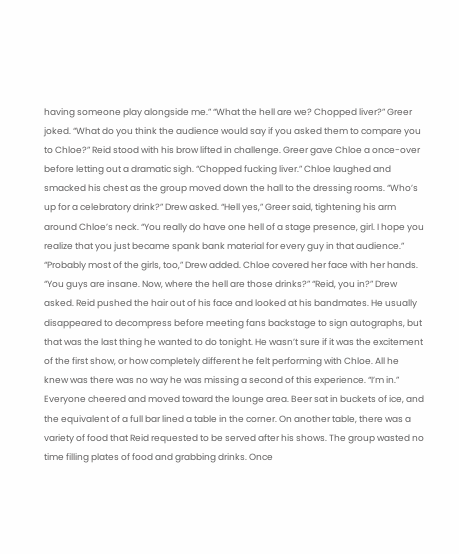having someone play alongside me.” “What the hell are we? Chopped liver?” Greer joked. “What do you think the audience would say if you asked them to compare you to Chloe?” Reid stood with his brow lifted in challenge. Greer gave Chloe a once-over before letting out a dramatic sigh. “Chopped fucking liver.” Chloe laughed and smacked his chest as the group moved down the hall to the dressing rooms. “Who’s up for a celebratory drink?” Drew asked. “Hell yes,” Greer said, tightening his arm around Chloe’s neck. “You really do have one hell of a stage presence, girl. I hope you realize that you just became spank bank material for every guy in that audience.” “Probably most of the girls, too,” Drew added. Chloe covered her face with her hands. “You guys are insane. Now, where the hell are those drinks?” “Reid, you in?” Drew asked. Reid pushed the hair out of his face and looked at his bandmates. He usually disappeared to decompress before meeting fans backstage to sign autographs, but that was the last thing he wanted to do tonight. He wasn’t sure if it was the excitement of the first show, or how completely different he felt performing with Chloe. All he knew was there was no way he was missing a second of this experience. “I’m in.” Everyone cheered and moved toward the lounge area. Beer sat in buckets of ice, and the equivalent of a full bar lined a table in the corner. On another table, there was a variety of food that Reid requested to be served after his shows. The group wasted no time filling plates of food and grabbing drinks. Once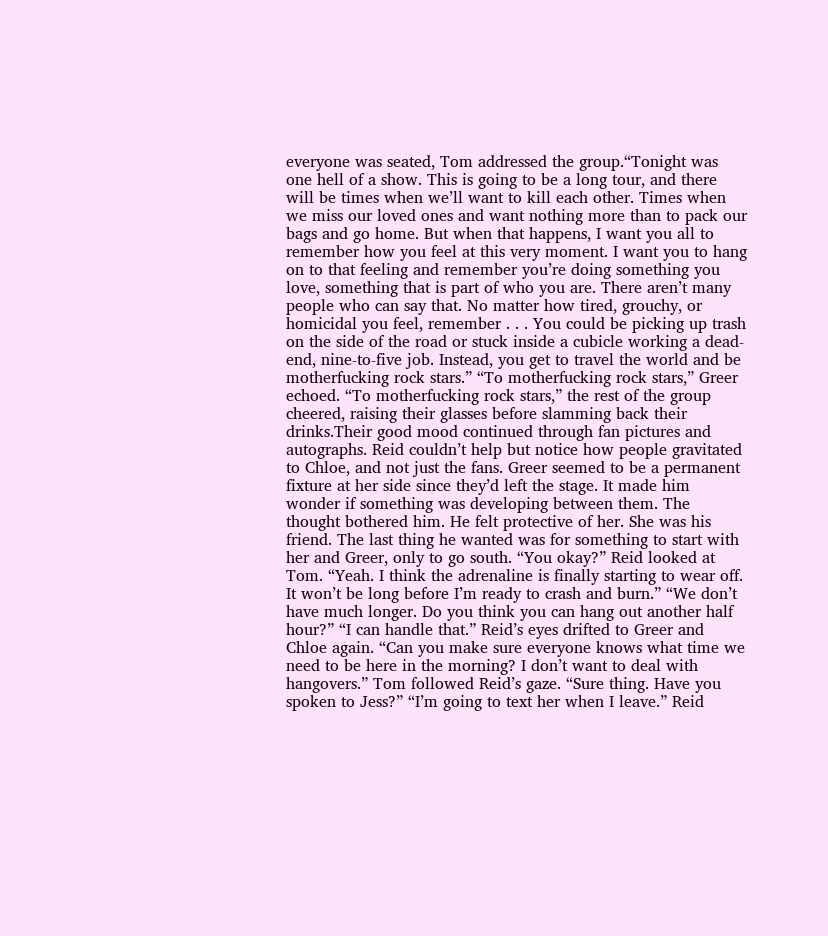everyone was seated, Tom addressed the group.“Tonight was one hell of a show. This is going to be a long tour, and there will be times when we’ll want to kill each other. Times when we miss our loved ones and want nothing more than to pack our bags and go home. But when that happens, I want you all to remember how you feel at this very moment. I want you to hang on to that feeling and remember you’re doing something you love, something that is part of who you are. There aren’t many people who can say that. No matter how tired, grouchy, or homicidal you feel, remember . . . You could be picking up trash on the side of the road or stuck inside a cubicle working a dead-end, nine-to-five job. Instead, you get to travel the world and be motherfucking rock stars.” “To motherfucking rock stars,” Greer echoed. “To motherfucking rock stars,” the rest of the group cheered, raising their glasses before slamming back their drinks.Their good mood continued through fan pictures and autographs. Reid couldn’t help but notice how people gravitated to Chloe, and not just the fans. Greer seemed to be a permanent fixture at her side since they’d left the stage. It made him wonder if something was developing between them. The thought bothered him. He felt protective of her. She was his friend. The last thing he wanted was for something to start with her and Greer, only to go south. “You okay?” Reid looked at Tom. “Yeah. I think the adrenaline is finally starting to wear off. It won’t be long before I’m ready to crash and burn.” “We don’t have much longer. Do you think you can hang out another half hour?” “I can handle that.” Reid’s eyes drifted to Greer and Chloe again. “Can you make sure everyone knows what time we need to be here in the morning? I don’t want to deal with hangovers.” Tom followed Reid’s gaze. “Sure thing. Have you spoken to Jess?” “I’m going to text her when I leave.” Reid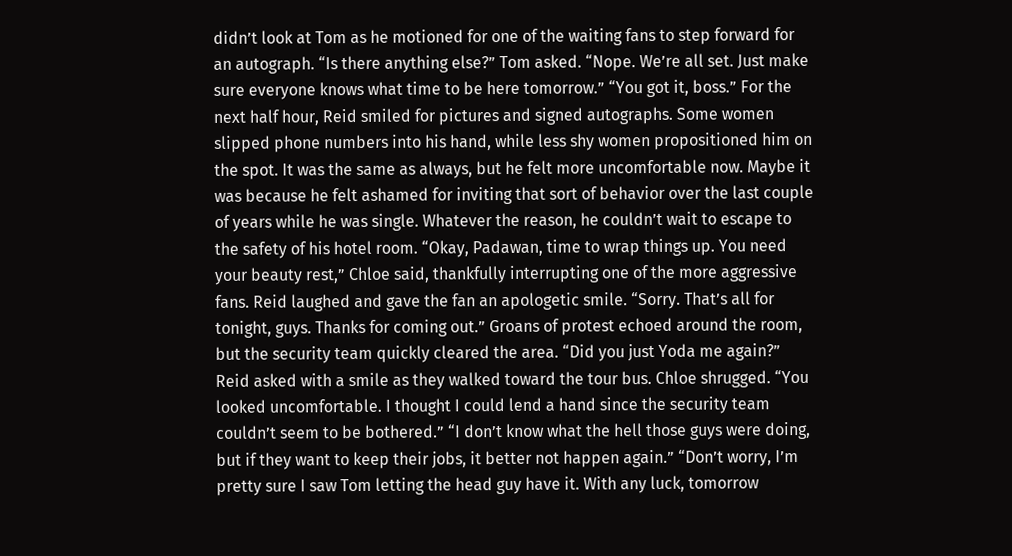didn’t look at Tom as he motioned for one of the waiting fans to step forward for an autograph. “Is there anything else?” Tom asked. “Nope. We’re all set. Just make sure everyone knows what time to be here tomorrow.” “You got it, boss.” For the next half hour, Reid smiled for pictures and signed autographs. Some women slipped phone numbers into his hand, while less shy women propositioned him on the spot. It was the same as always, but he felt more uncomfortable now. Maybe it was because he felt ashamed for inviting that sort of behavior over the last couple of years while he was single. Whatever the reason, he couldn’t wait to escape to the safety of his hotel room. “Okay, Padawan, time to wrap things up. You need your beauty rest,” Chloe said, thankfully interrupting one of the more aggressive fans. Reid laughed and gave the fan an apologetic smile. “Sorry. That’s all for tonight, guys. Thanks for coming out.” Groans of protest echoed around the room, but the security team quickly cleared the area. “Did you just Yoda me again?” Reid asked with a smile as they walked toward the tour bus. Chloe shrugged. “You looked uncomfortable. I thought I could lend a hand since the security team couldn’t seem to be bothered.” “I don’t know what the hell those guys were doing, but if they want to keep their jobs, it better not happen again.” “Don’t worry, I’m pretty sure I saw Tom letting the head guy have it. With any luck, tomorrow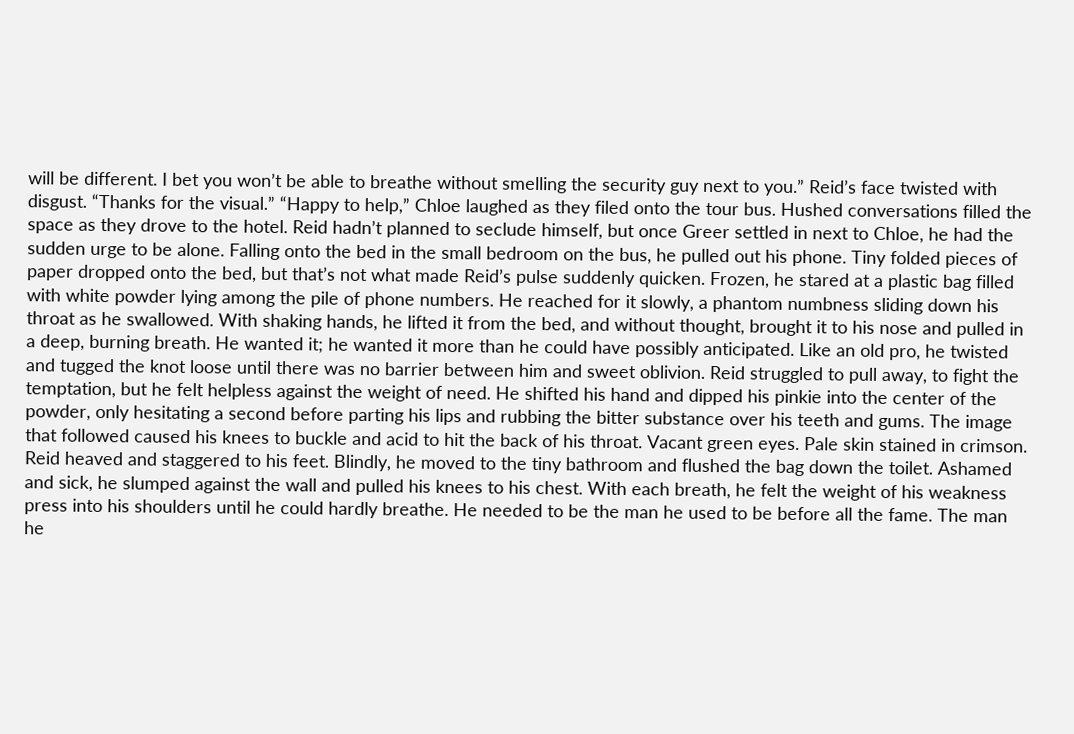will be different. I bet you won’t be able to breathe without smelling the security guy next to you.” Reid’s face twisted with disgust. “Thanks for the visual.” “Happy to help,” Chloe laughed as they filed onto the tour bus. Hushed conversations filled the space as they drove to the hotel. Reid hadn’t planned to seclude himself, but once Greer settled in next to Chloe, he had the sudden urge to be alone. Falling onto the bed in the small bedroom on the bus, he pulled out his phone. Tiny folded pieces of paper dropped onto the bed, but that’s not what made Reid’s pulse suddenly quicken. Frozen, he stared at a plastic bag filled with white powder lying among the pile of phone numbers. He reached for it slowly, a phantom numbness sliding down his throat as he swallowed. With shaking hands, he lifted it from the bed, and without thought, brought it to his nose and pulled in a deep, burning breath. He wanted it; he wanted it more than he could have possibly anticipated. Like an old pro, he twisted and tugged the knot loose until there was no barrier between him and sweet oblivion. Reid struggled to pull away, to fight the temptation, but he felt helpless against the weight of need. He shifted his hand and dipped his pinkie into the center of the powder, only hesitating a second before parting his lips and rubbing the bitter substance over his teeth and gums. The image that followed caused his knees to buckle and acid to hit the back of his throat. Vacant green eyes. Pale skin stained in crimson. Reid heaved and staggered to his feet. Blindly, he moved to the tiny bathroom and flushed the bag down the toilet. Ashamed and sick, he slumped against the wall and pulled his knees to his chest. With each breath, he felt the weight of his weakness press into his shoulders until he could hardly breathe. He needed to be the man he used to be before all the fame. The man he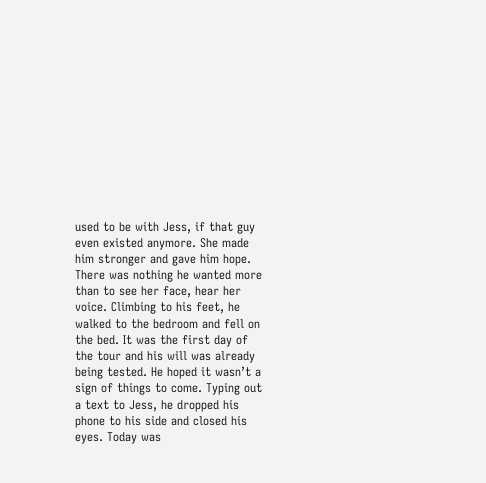used to be with Jess, if that guy even existed anymore. She made him stronger and gave him hope. There was nothing he wanted more than to see her face, hear her voice. Climbing to his feet, he walked to the bedroom and fell on the bed. It was the first day of the tour and his will was already being tested. He hoped it wasn’t a sign of things to come. Typing out a text to Jess, he dropped his phone to his side and closed his eyes. Today was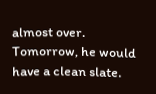almost over. Tomorrow, he would have a clean slate.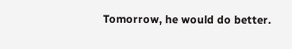Tomorrow, he would do better.